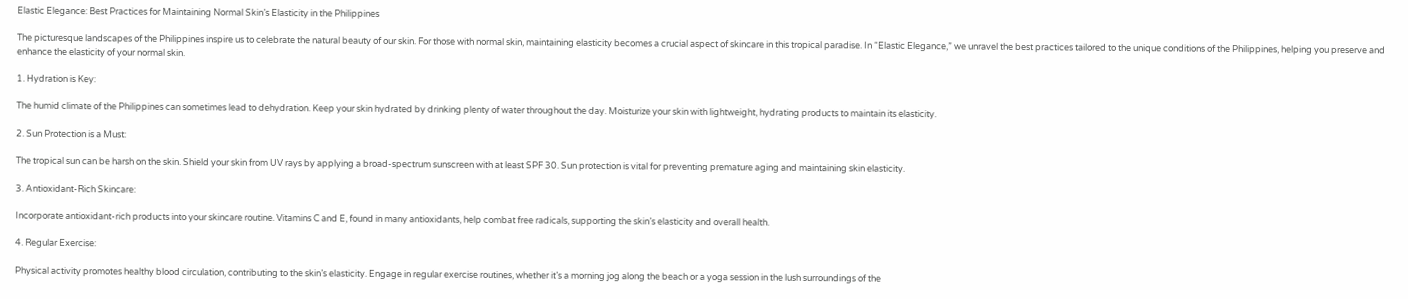Elastic Elegance: Best Practices for Maintaining Normal Skin’s Elasticity in the Philippines

The picturesque landscapes of the Philippines inspire us to celebrate the natural beauty of our skin. For those with normal skin, maintaining elasticity becomes a crucial aspect of skincare in this tropical paradise. In “Elastic Elegance,” we unravel the best practices tailored to the unique conditions of the Philippines, helping you preserve and enhance the elasticity of your normal skin.

1. Hydration is Key:

The humid climate of the Philippines can sometimes lead to dehydration. Keep your skin hydrated by drinking plenty of water throughout the day. Moisturize your skin with lightweight, hydrating products to maintain its elasticity.

2. Sun Protection is a Must:

The tropical sun can be harsh on the skin. Shield your skin from UV rays by applying a broad-spectrum sunscreen with at least SPF 30. Sun protection is vital for preventing premature aging and maintaining skin elasticity.

3. Antioxidant-Rich Skincare:

Incorporate antioxidant-rich products into your skincare routine. Vitamins C and E, found in many antioxidants, help combat free radicals, supporting the skin’s elasticity and overall health.

4. Regular Exercise:

Physical activity promotes healthy blood circulation, contributing to the skin’s elasticity. Engage in regular exercise routines, whether it’s a morning jog along the beach or a yoga session in the lush surroundings of the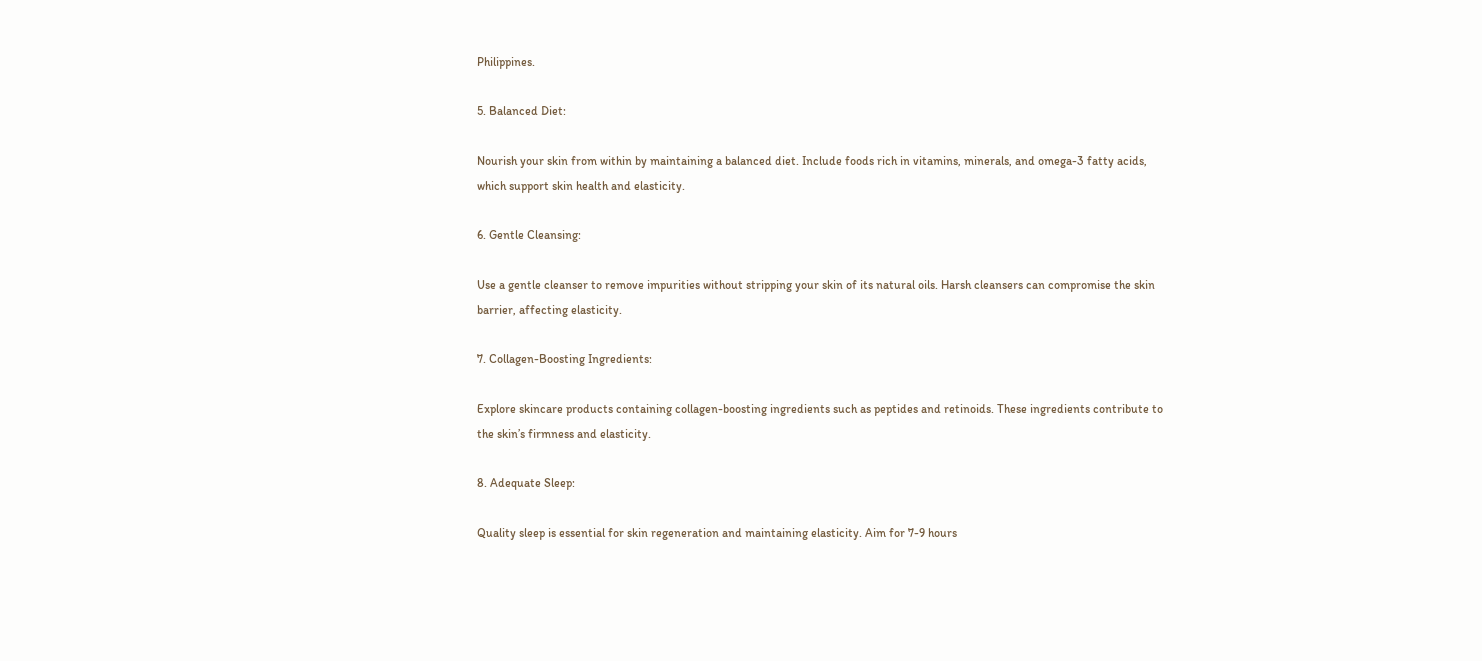Philippines.

5. Balanced Diet:

Nourish your skin from within by maintaining a balanced diet. Include foods rich in vitamins, minerals, and omega-3 fatty acids, which support skin health and elasticity.

6. Gentle Cleansing:

Use a gentle cleanser to remove impurities without stripping your skin of its natural oils. Harsh cleansers can compromise the skin barrier, affecting elasticity.

7. Collagen-Boosting Ingredients:

Explore skincare products containing collagen-boosting ingredients such as peptides and retinoids. These ingredients contribute to the skin’s firmness and elasticity.

8. Adequate Sleep:

Quality sleep is essential for skin regeneration and maintaining elasticity. Aim for 7-9 hours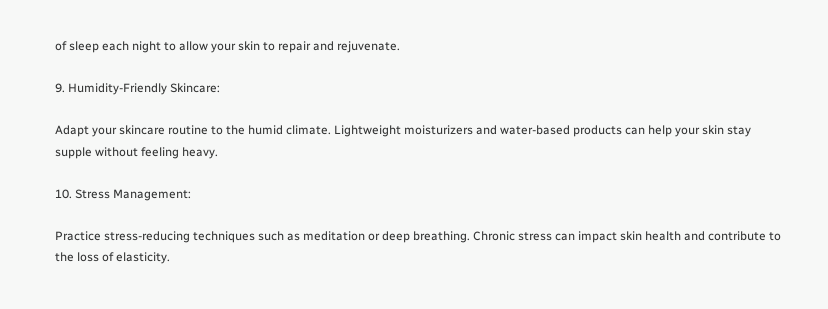of sleep each night to allow your skin to repair and rejuvenate.

9. Humidity-Friendly Skincare:

Adapt your skincare routine to the humid climate. Lightweight moisturizers and water-based products can help your skin stay supple without feeling heavy.

10. Stress Management:

Practice stress-reducing techniques such as meditation or deep breathing. Chronic stress can impact skin health and contribute to the loss of elasticity.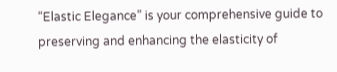“Elastic Elegance” is your comprehensive guide to preserving and enhancing the elasticity of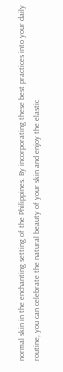normal skin in the enchanting setting of the Philippines. By incorporating these best practices into your daily routine, you can celebrate the natural beauty of your skin and enjoy the elastic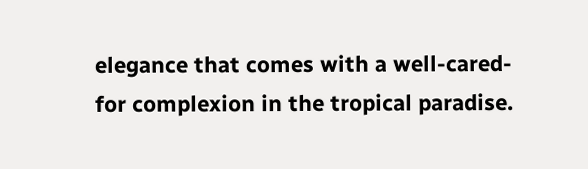elegance that comes with a well-cared-for complexion in the tropical paradise.